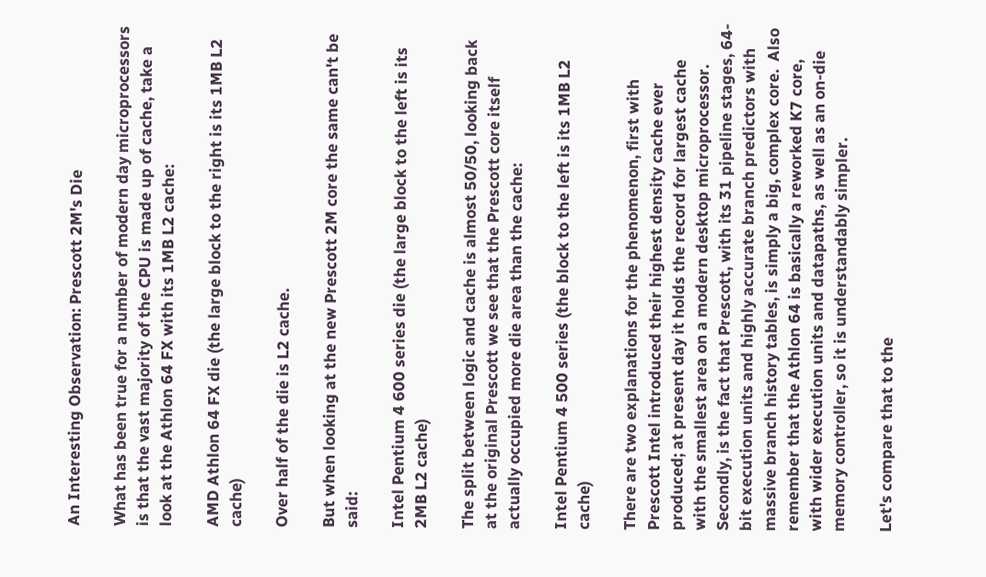An Interesting Observation: Prescott 2M's Die

What has been true for a number of modern day microprocessors is that the vast majority of the CPU is made up of cache, take a look at the Athlon 64 FX with its 1MB L2 cache:

AMD Athlon 64 FX die (the large block to the right is its 1MB L2 cache)

Over half of the die is L2 cache.

But when looking at the new Prescott 2M core the same can't be said:

Intel Pentium 4 600 series die (the large block to the left is its 2MB L2 cache)

The split between logic and cache is almost 50/50, looking back at the original Prescott we see that the Prescott core itself actually occupied more die area than the cache:

Intel Pentium 4 500 series (the block to the left is its 1MB L2 cache)

There are two explanations for the phenomenon, first with Prescott Intel introduced their highest density cache ever produced; at present day it holds the record for largest cache with the smallest area on a modern desktop microprocessor.  Secondly, is the fact that Prescott, with its 31 pipeline stages, 64-bit execution units and highly accurate branch predictors with massive branch history tables, is simply a big, complex core.  Also remember that the Athlon 64 is basically a reworked K7 core, with wider execution units and datapaths, as well as an on-die memory controller, so it is understandably simpler.

Let's compare that to the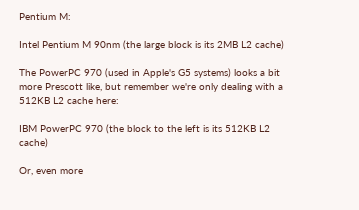Pentium M:

Intel Pentium M 90nm (the large block is its 2MB L2 cache)

The PowerPC 970 (used in Apple's G5 systems) looks a bit more Prescott like, but remember we're only dealing with a 512KB L2 cache here:

IBM PowerPC 970 (the block to the left is its 512KB L2 cache)

Or, even more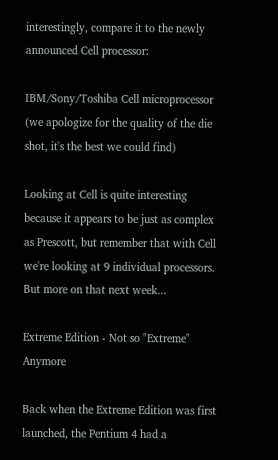interestingly, compare it to the newly announced Cell processor:

IBM/Sony/Toshiba Cell microprocessor (we apologize for the quality of the die shot, it's the best we could find)

Looking at Cell is quite interesting because it appears to be just as complex as Prescott, but remember that with Cell we're looking at 9 individual processors.  But more on that next week...

Extreme Edition - Not so "Extreme" Anymore

Back when the Extreme Edition was first launched, the Pentium 4 had a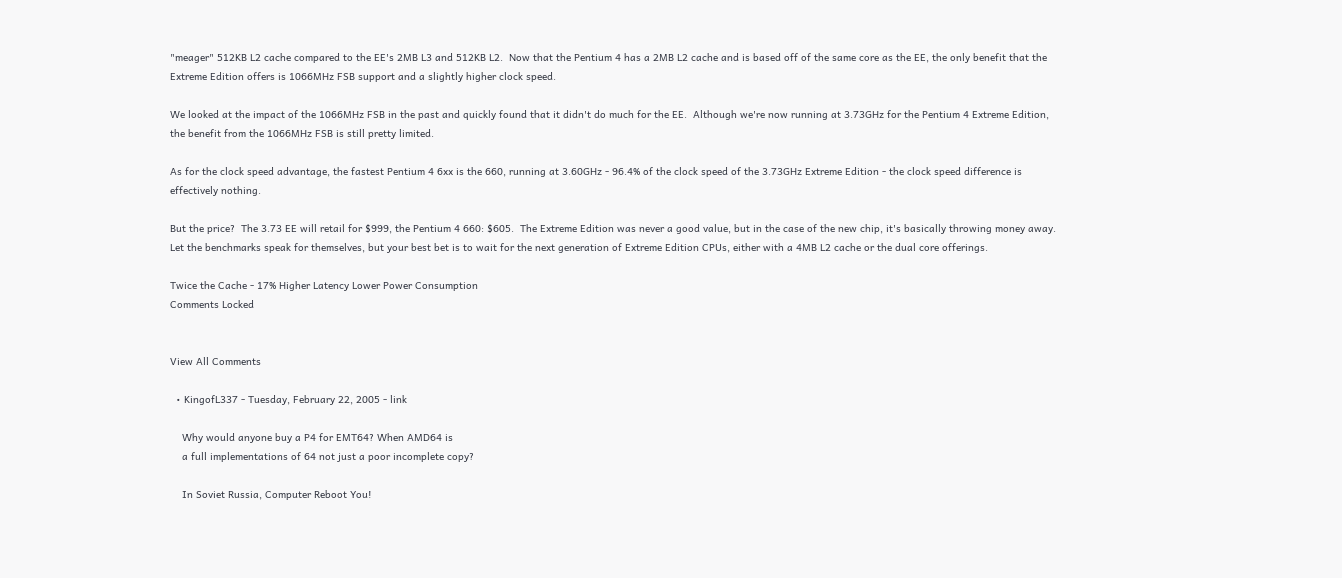"meager" 512KB L2 cache compared to the EE's 2MB L3 and 512KB L2.  Now that the Pentium 4 has a 2MB L2 cache and is based off of the same core as the EE, the only benefit that the Extreme Edition offers is 1066MHz FSB support and a slightly higher clock speed.

We looked at the impact of the 1066MHz FSB in the past and quickly found that it didn't do much for the EE.  Although we're now running at 3.73GHz for the Pentium 4 Extreme Edition, the benefit from the 1066MHz FSB is still pretty limited.

As for the clock speed advantage, the fastest Pentium 4 6xx is the 660, running at 3.60GHz - 96.4% of the clock speed of the 3.73GHz Extreme Edition - the clock speed difference is effectively nothing.

But the price?  The 3.73 EE will retail for $999, the Pentium 4 660: $605.  The Extreme Edition was never a good value, but in the case of the new chip, it's basically throwing money away.  Let the benchmarks speak for themselves, but your best bet is to wait for the next generation of Extreme Edition CPUs, either with a 4MB L2 cache or the dual core offerings.

Twice the Cache - 17% Higher Latency Lower Power Consumption
Comments Locked


View All Comments

  • KingofL337 - Tuesday, February 22, 2005 - link

    Why would anyone buy a P4 for EMT64? When AMD64 is
    a full implementations of 64 not just a poor incomplete copy?

    In Soviet Russia, Computer Reboot You!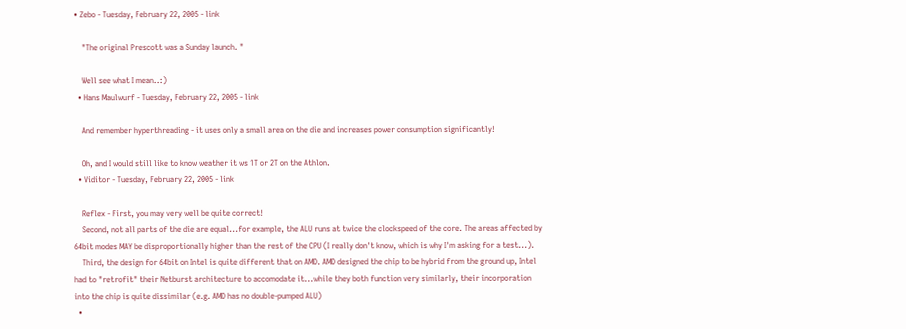• Zebo - Tuesday, February 22, 2005 - link

    "The original Prescott was a Sunday launch. "

    Well see what I mean..:)
  • Hans Maulwurf - Tuesday, February 22, 2005 - link

    And remember hyperthreading - it uses only a small area on the die and increases power consumption significantly!

    Oh, and I would still like to know weather it ws 1T or 2T on the Athlon.
  • Viditor - Tuesday, February 22, 2005 - link

    Reflex - First, you may very well be quite correct!
    Second, not all parts of the die are equal...for example, the ALU runs at twice the clockspeed of the core. The areas affected by 64bit modes MAY be disproportionally higher than the rest of the CPU (I really don't know, which is why I'm asking for a test...).
    Third, the design for 64bit on Intel is quite different that on AMD. AMD designed the chip to be hybrid from the ground up, Intel had to "retrofit" their Netburst architecture to accomodate it...while they both function very similarly, their incorporation into the chip is quite dissimilar (e.g. AMD has no double-pumped ALU)
  •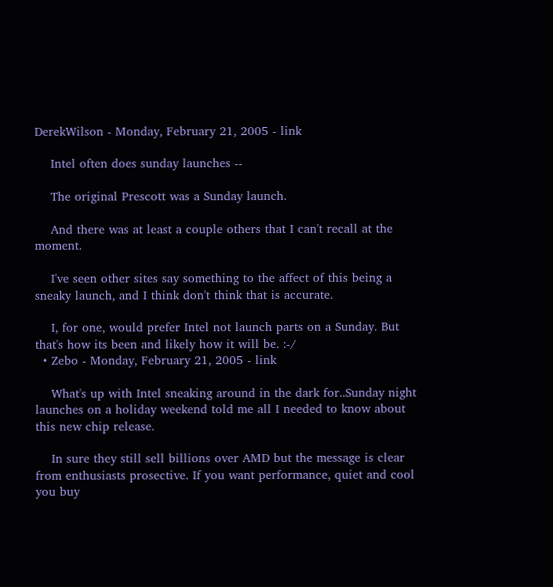DerekWilson - Monday, February 21, 2005 - link

    Intel often does sunday launches --

    The original Prescott was a Sunday launch.

    And there was at least a couple others that I can't recall at the moment.

    I've seen other sites say something to the affect of this being a sneaky launch, and I think don't think that is accurate.

    I, for one, would prefer Intel not launch parts on a Sunday. But that's how its been and likely how it will be. :-/
  • Zebo - Monday, February 21, 2005 - link

    What's up with Intel sneaking around in the dark for..Sunday night launches on a holiday weekend told me all I needed to know about this new chip release.

    In sure they still sell billions over AMD but the message is clear from enthusiasts prosective. If you want performance, quiet and cool you buy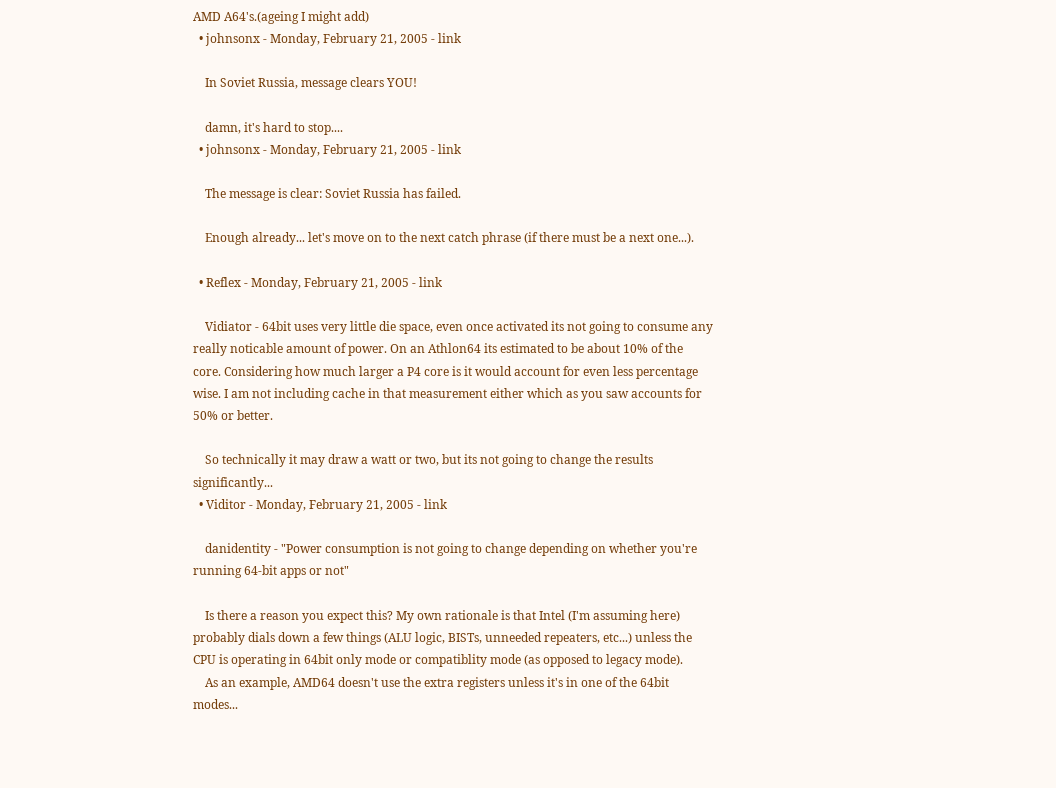AMD A64's.(ageing I might add)
  • johnsonx - Monday, February 21, 2005 - link

    In Soviet Russia, message clears YOU!

    damn, it's hard to stop....
  • johnsonx - Monday, February 21, 2005 - link

    The message is clear: Soviet Russia has failed.

    Enough already... let's move on to the next catch phrase (if there must be a next one...).

  • Reflex - Monday, February 21, 2005 - link

    Vidiator - 64bit uses very little die space, even once activated its not going to consume any really noticable amount of power. On an Athlon64 its estimated to be about 10% of the core. Considering how much larger a P4 core is it would account for even less percentage wise. I am not including cache in that measurement either which as you saw accounts for 50% or better.

    So technically it may draw a watt or two, but its not going to change the results significantly...
  • Viditor - Monday, February 21, 2005 - link

    danidentity - "Power consumption is not going to change depending on whether you're running 64-bit apps or not"

    Is there a reason you expect this? My own rationale is that Intel (I'm assuming here) probably dials down a few things (ALU logic, BISTs, unneeded repeaters, etc...) unless the CPU is operating in 64bit only mode or compatiblity mode (as opposed to legacy mode).
    As an example, AMD64 doesn't use the extra registers unless it's in one of the 64bit modes...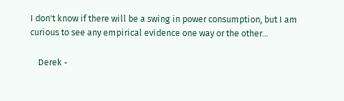I don't know if there will be a swing in power consumption, but I am curious to see any empirical evidence one way or the other...

    Derek -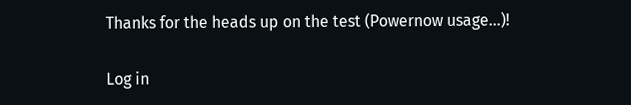Thanks for the heads up on the test (Powernow usage...)!

Log in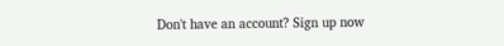Don't have an account? Sign up now